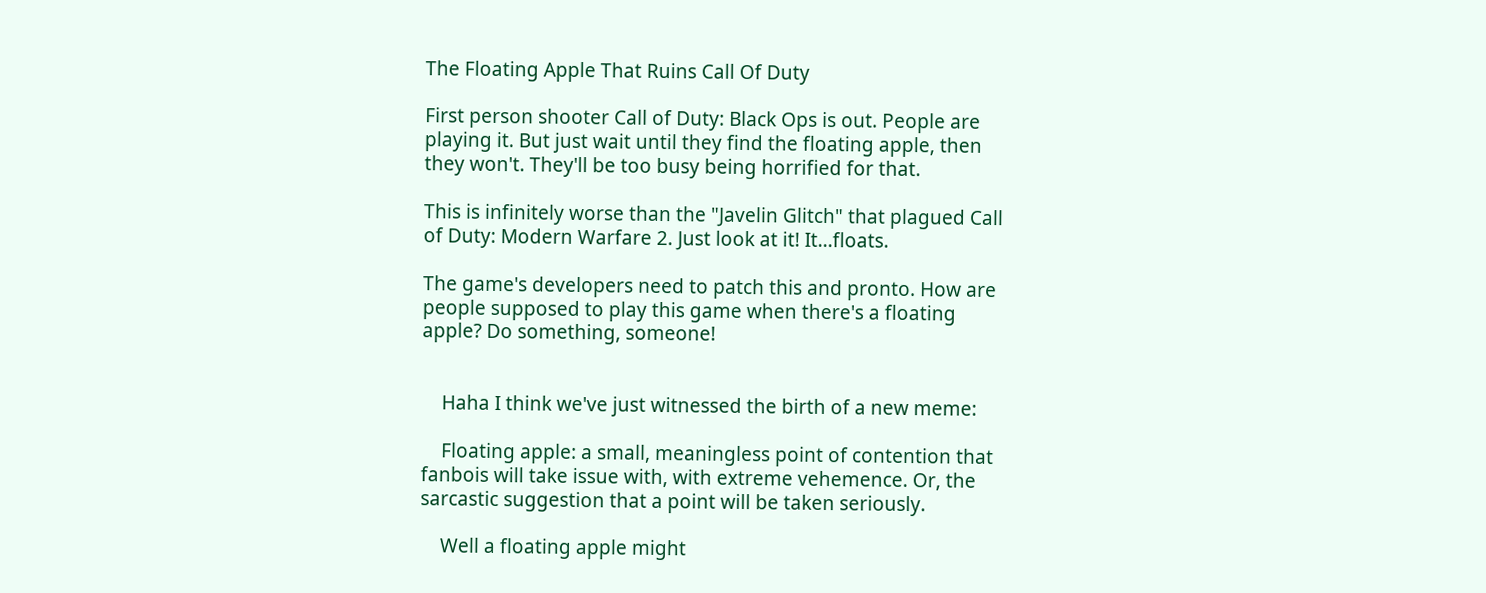The Floating Apple That Ruins Call Of Duty

First person shooter Call of Duty: Black Ops is out. People are playing it. But just wait until they find the floating apple, then they won't. They'll be too busy being horrified for that.

This is infinitely worse than the "Javelin Glitch" that plagued Call of Duty: Modern Warfare 2. Just look at it! It...floats.

The game's developers need to patch this and pronto. How are people supposed to play this game when there's a floating apple? Do something, someone!


    Haha I think we've just witnessed the birth of a new meme:

    Floating apple: a small, meaningless point of contention that fanbois will take issue with, with extreme vehemence. Or, the sarcastic suggestion that a point will be taken seriously.

    Well a floating apple might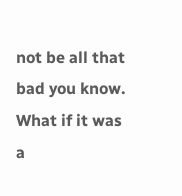not be all that bad you know. What if it was a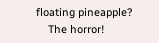floating pineapple?
    The horror!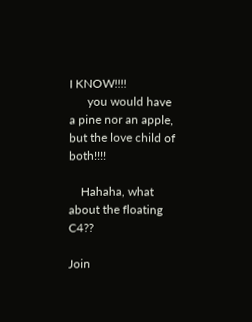I KNOW!!!!
      you would have a pine nor an apple, but the love child of both!!!!

    Hahaha, what about the floating C4??

Join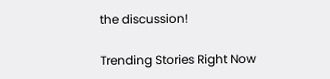the discussion!

Trending Stories Right Now